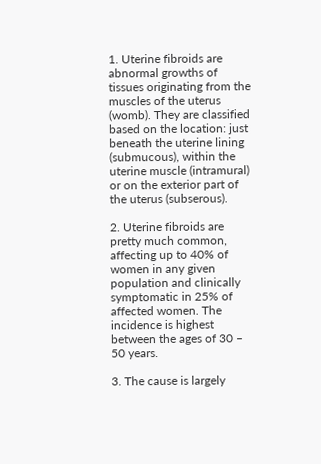1. Uterine fibroids are abnormal growths of tissues originating from the muscles of the uterus (womb). They are classified based on the location: just beneath the uterine lining (submucous), within the uterine muscle (intramural) or on the exterior part of the uterus (subserous).

2. Uterine fibroids are pretty much common, affecting up to 40% of women in any given population and clinically symptomatic in 25% of affected women. The incidence is highest between the ages of 30 – 50 years.

3. The cause is largely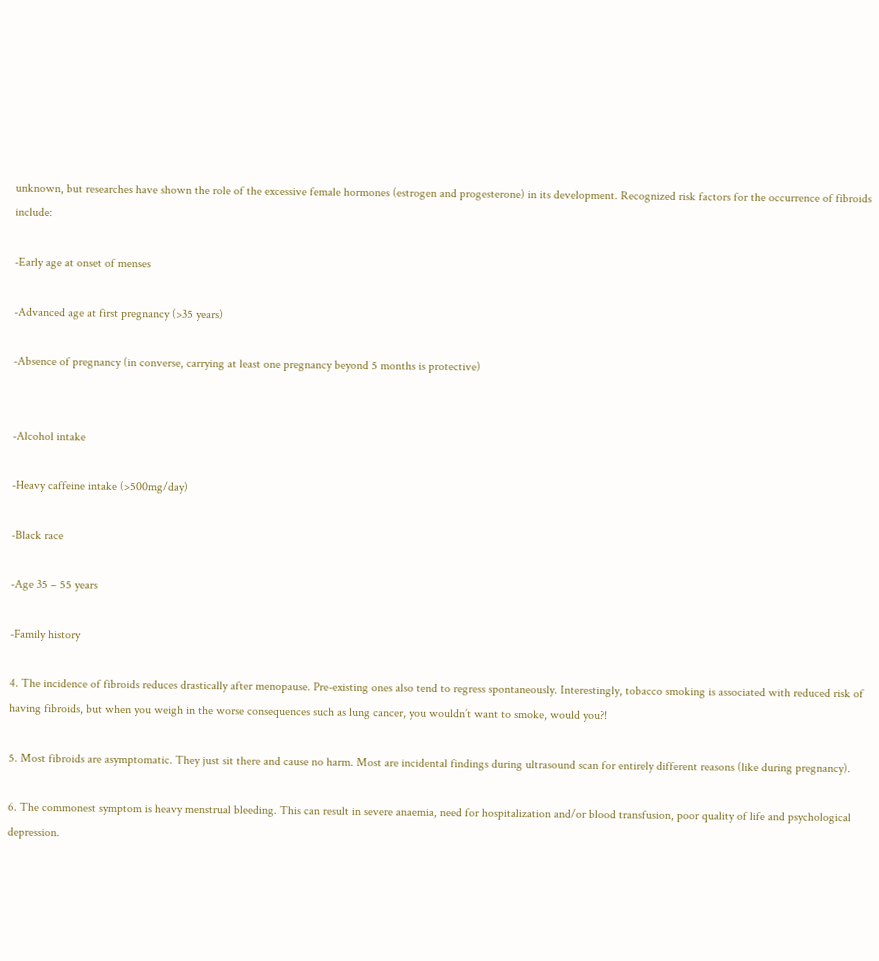unknown, but researches have shown the role of the excessive female hormones (estrogen and progesterone) in its development. Recognized risk factors for the occurrence of fibroids include:

-Early age at onset of menses

-Advanced age at first pregnancy (>35 years)

-Absence of pregnancy (in converse, carrying at least one pregnancy beyond 5 months is protective)


-Alcohol intake

-Heavy caffeine intake (>500mg/day)

-Black race

-Age 35 – 55 years

-Family history

4. The incidence of fibroids reduces drastically after menopause. Pre-existing ones also tend to regress spontaneously. Interestingly, tobacco smoking is associated with reduced risk of having fibroids, but when you weigh in the worse consequences such as lung cancer, you wouldn’t want to smoke, would you?!

5. Most fibroids are asymptomatic. They just sit there and cause no harm. Most are incidental findings during ultrasound scan for entirely different reasons (like during pregnancy).

6. The commonest symptom is heavy menstrual bleeding. This can result in severe anaemia, need for hospitalization and/or blood transfusion, poor quality of life and psychological depression.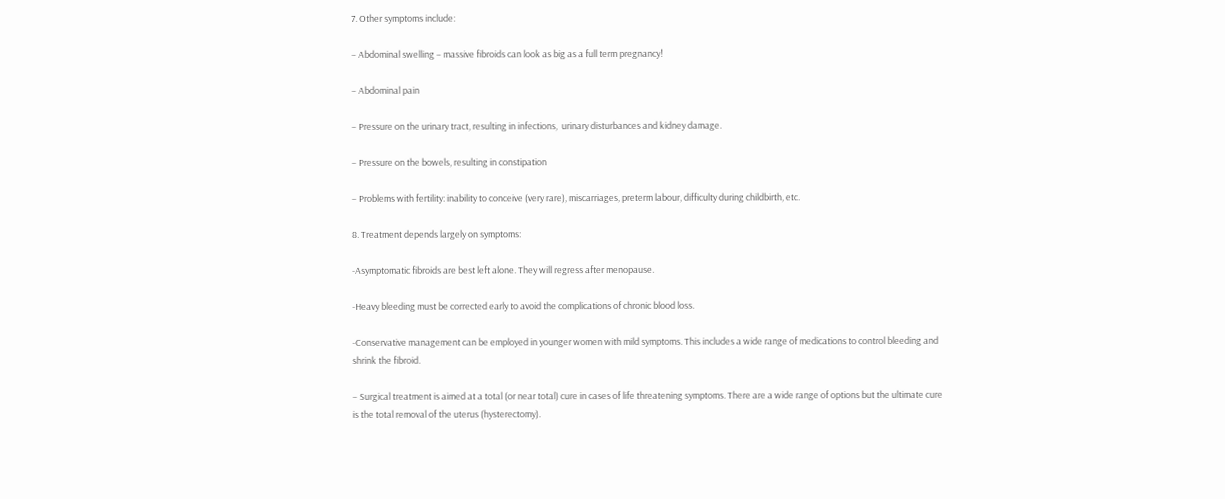7. Other symptoms include:

– Abdominal swelling – massive fibroids can look as big as a full term pregnancy!

– Abdominal pain

– Pressure on the urinary tract, resulting in infections,  urinary disturbances and kidney damage.

– Pressure on the bowels, resulting in constipation

– Problems with fertility: inability to conceive (very rare), miscarriages, preterm labour, difficulty during childbirth, etc.

8. Treatment depends largely on symptoms:

-Asymptomatic fibroids are best left alone. They will regress after menopause.

-Heavy bleeding must be corrected early to avoid the complications of chronic blood loss.

-Conservative management can be employed in younger women with mild symptoms. This includes a wide range of medications to control bleeding and shrink the fibroid.

– Surgical treatment is aimed at a total (or near total) cure in cases of life threatening symptoms. There are a wide range of options but the ultimate cure is the total removal of the uterus (hysterectomy).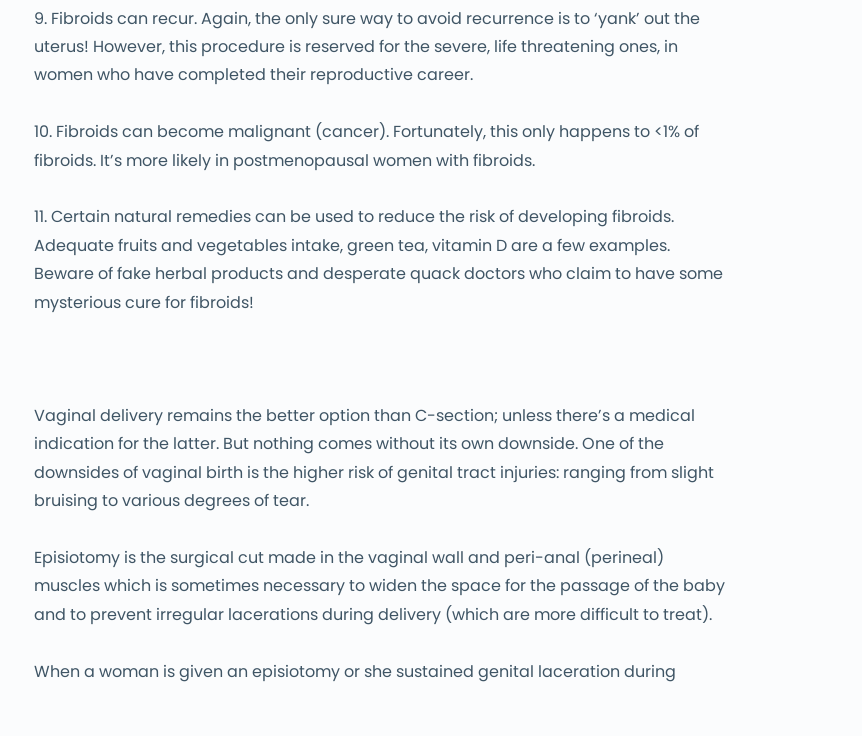9. Fibroids can recur. Again, the only sure way to avoid recurrence is to ‘yank’ out the uterus! However, this procedure is reserved for the severe, life threatening ones, in women who have completed their reproductive career.

10. Fibroids can become malignant (cancer). Fortunately, this only happens to <1% of fibroids. It’s more likely in postmenopausal women with fibroids.

11. Certain natural remedies can be used to reduce the risk of developing fibroids. Adequate fruits and vegetables intake, green tea, vitamin D are a few examples. Beware of fake herbal products and desperate quack doctors who claim to have some mysterious cure for fibroids!



Vaginal delivery remains the better option than C-section; unless there’s a medical indication for the latter. But nothing comes without its own downside. One of the downsides of vaginal birth is the higher risk of genital tract injuries: ranging from slight bruising to various degrees of tear.

Episiotomy is the surgical cut made in the vaginal wall and peri-anal (perineal) muscles which is sometimes necessary to widen the space for the passage of the baby and to prevent irregular lacerations during delivery (which are more difficult to treat).

When a woman is given an episiotomy or she sustained genital laceration during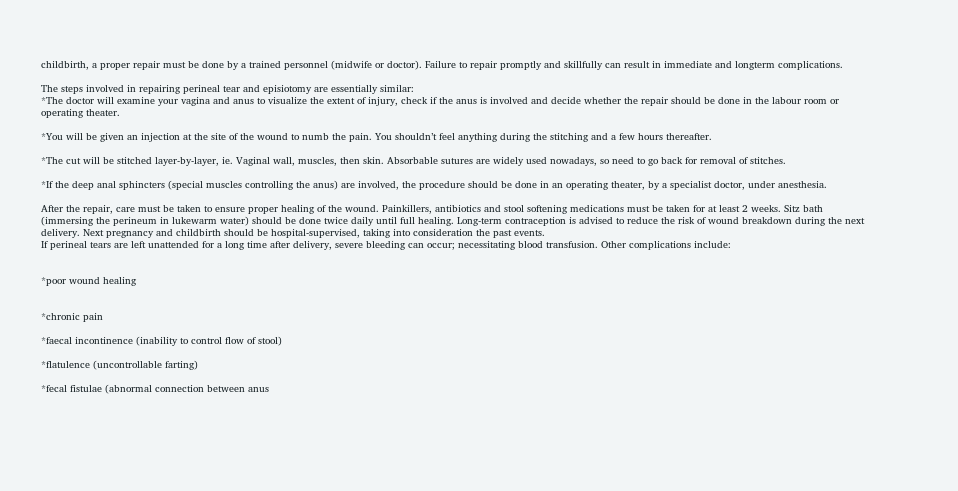childbirth, a proper repair must be done by a trained personnel (midwife or doctor). Failure to repair promptly and skillfully can result in immediate and longterm complications.

The steps involved in repairing perineal tear and episiotomy are essentially similar:
*The doctor will examine your vagina and anus to visualize the extent of injury, check if the anus is involved and decide whether the repair should be done in the labour room or operating theater.

*You will be given an injection at the site of the wound to numb the pain. You shouldn’t feel anything during the stitching and a few hours thereafter.

*The cut will be stitched layer-by-layer, ie. Vaginal wall, muscles, then skin. Absorbable sutures are widely used nowadays, so need to go back for removal of stitches.

*If the deep anal sphincters (special muscles controlling the anus) are involved, the procedure should be done in an operating theater, by a specialist doctor, under anesthesia.

After the repair, care must be taken to ensure proper healing of the wound. Painkillers, antibiotics and stool softening medications must be taken for at least 2 weeks. Sitz bath (immersing the perineum in lukewarm water) should be done twice daily until full healing. Long-term contraception is advised to reduce the risk of wound breakdown during the next delivery. Next pregnancy and childbirth should be hospital-supervised, taking into consideration the past events.
If perineal tears are left unattended for a long time after delivery, severe bleeding can occur; necessitating blood transfusion. Other complications include:


*poor wound healing


*chronic pain

*faecal incontinence (inability to control flow of stool)

*flatulence (uncontrollable farting)

*fecal fistulae (abnormal connection between anus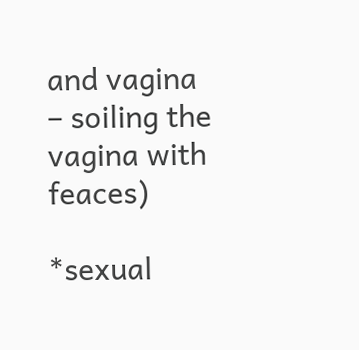and vagina – soiling the vagina with feaces)

*sexual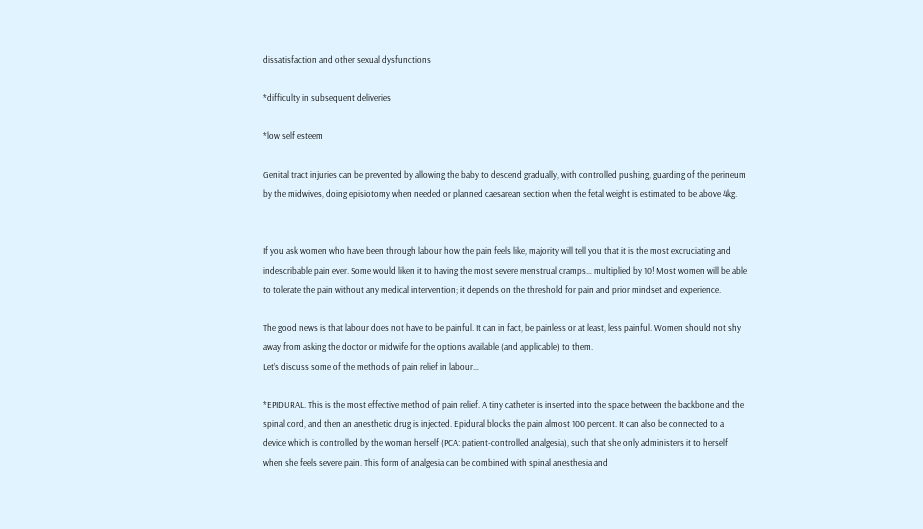dissatisfaction and other sexual dysfunctions

*difficulty in subsequent deliveries

*low self esteem

Genital tract injuries can be prevented by allowing the baby to descend gradually, with controlled pushing, guarding of the perineum by the midwives, doing episiotomy when needed or planned caesarean section when the fetal weight is estimated to be above 4kg.


If you ask women who have been through labour how the pain feels like, majority will tell you that it is the most excruciating and indescribable pain ever. Some would liken it to having the most severe menstrual cramps… multiplied by 10! Most women will be able to tolerate the pain without any medical intervention; it depends on the threshold for pain and prior mindset and experience.

The good news is that labour does not have to be painful. It can in fact, be painless or at least, less painful. Women should not shy away from asking the doctor or midwife for the options available (and applicable) to them.
Let’s discuss some of the methods of pain relief in labour…

*EPIDURAL. This is the most effective method of pain relief. A tiny catheter is inserted into the space between the backbone and the spinal cord, and then an anesthetic drug is injected. Epidural blocks the pain almost 100 percent. It can also be connected to a device which is controlled by the woman herself (PCA: patient-controlled analgesia), such that she only administers it to herself when she feels severe pain. This form of analgesia can be combined with spinal anesthesia and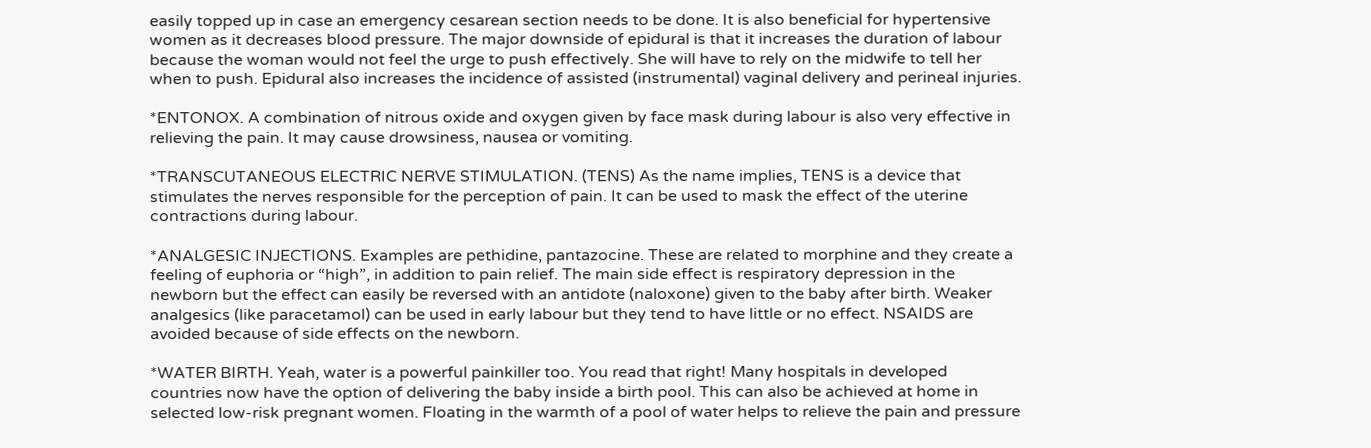easily topped up in case an emergency cesarean section needs to be done. It is also beneficial for hypertensive women as it decreases blood pressure. The major downside of epidural is that it increases the duration of labour because the woman would not feel the urge to push effectively. She will have to rely on the midwife to tell her when to push. Epidural also increases the incidence of assisted (instrumental) vaginal delivery and perineal injuries.

*ENTONOX. A combination of nitrous oxide and oxygen given by face mask during labour is also very effective in relieving the pain. It may cause drowsiness, nausea or vomiting.

*TRANSCUTANEOUS ELECTRIC NERVE STIMULATION. (TENS) As the name implies, TENS is a device that stimulates the nerves responsible for the perception of pain. It can be used to mask the effect of the uterine contractions during labour.

*ANALGESIC INJECTIONS. Examples are pethidine, pantazocine. These are related to morphine and they create a feeling of euphoria or “high”, in addition to pain relief. The main side effect is respiratory depression in the newborn but the effect can easily be reversed with an antidote (naloxone) given to the baby after birth. Weaker analgesics (like paracetamol) can be used in early labour but they tend to have little or no effect. NSAIDS are avoided because of side effects on the newborn.

*WATER BIRTH. Yeah, water is a powerful painkiller too. You read that right! Many hospitals in developed countries now have the option of delivering the baby inside a birth pool. This can also be achieved at home in selected low-risk pregnant women. Floating in the warmth of a pool of water helps to relieve the pain and pressure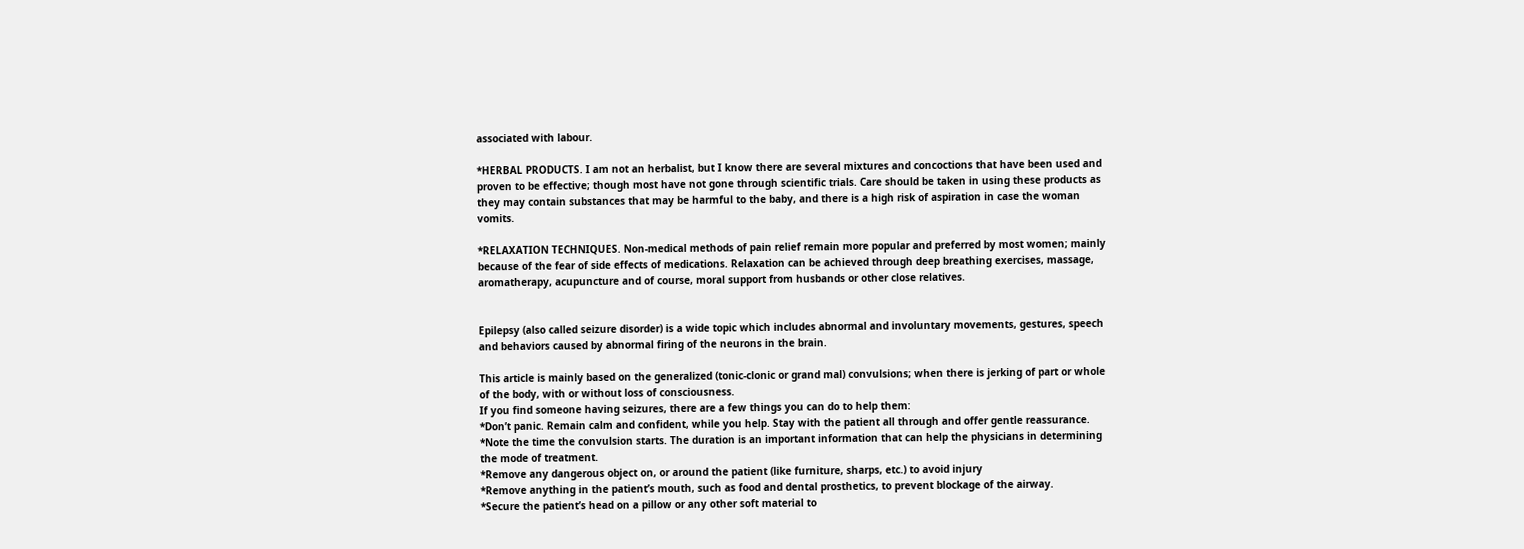associated with labour.

*HERBAL PRODUCTS. I am not an herbalist, but I know there are several mixtures and concoctions that have been used and proven to be effective; though most have not gone through scientific trials. Care should be taken in using these products as they may contain substances that may be harmful to the baby, and there is a high risk of aspiration in case the woman vomits.

*RELAXATION TECHNIQUES. Non-medical methods of pain relief remain more popular and preferred by most women; mainly because of the fear of side effects of medications. Relaxation can be achieved through deep breathing exercises, massage, aromatherapy, acupuncture and of course, moral support from husbands or other close relatives.


Epilepsy (also called seizure disorder) is a wide topic which includes abnormal and involuntary movements, gestures, speech and behaviors caused by abnormal firing of the neurons in the brain.

This article is mainly based on the generalized (tonic-clonic or grand mal) convulsions; when there is jerking of part or whole of the body, with or without loss of consciousness.
If you find someone having seizures, there are a few things you can do to help them:
*Don’t panic. Remain calm and confident, while you help. Stay with the patient all through and offer gentle reassurance.
*Note the time the convulsion starts. The duration is an important information that can help the physicians in determining the mode of treatment.
*Remove any dangerous object on, or around the patient (like furniture, sharps, etc.) to avoid injury
*Remove anything in the patient’s mouth, such as food and dental prosthetics, to prevent blockage of the airway.
*Secure the patient’s head on a pillow or any other soft material to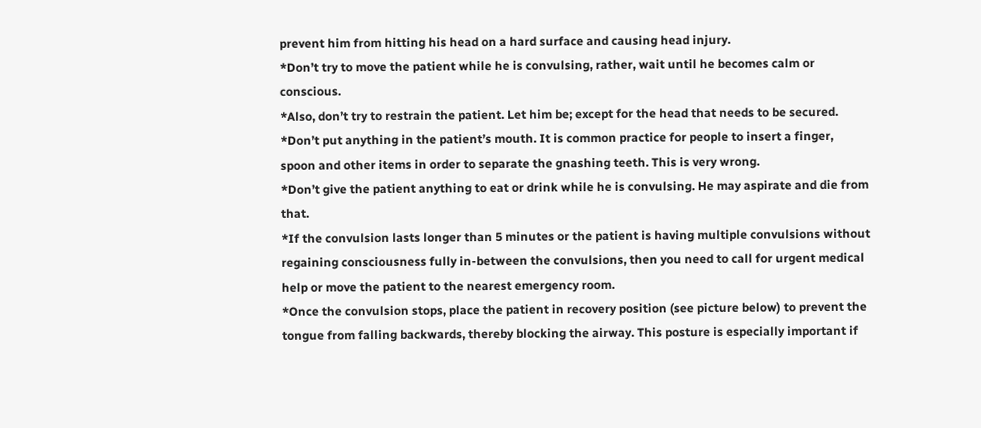prevent him from hitting his head on a hard surface and causing head injury.
*Don’t try to move the patient while he is convulsing, rather, wait until he becomes calm or conscious.
*Also, don’t try to restrain the patient. Let him be; except for the head that needs to be secured.
*Don’t put anything in the patient’s mouth. It is common practice for people to insert a finger, spoon and other items in order to separate the gnashing teeth. This is very wrong.
*Don’t give the patient anything to eat or drink while he is convulsing. He may aspirate and die from that.
*If the convulsion lasts longer than 5 minutes or the patient is having multiple convulsions without regaining consciousness fully in-between the convulsions, then you need to call for urgent medical help or move the patient to the nearest emergency room.
*Once the convulsion stops, place the patient in recovery position (see picture below) to prevent the tongue from falling backwards, thereby blocking the airway. This posture is especially important if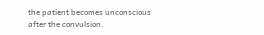the patient becomes unconscious after the convulsion.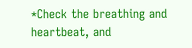*Check the breathing and heartbeat, and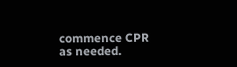commence CPR as needed.